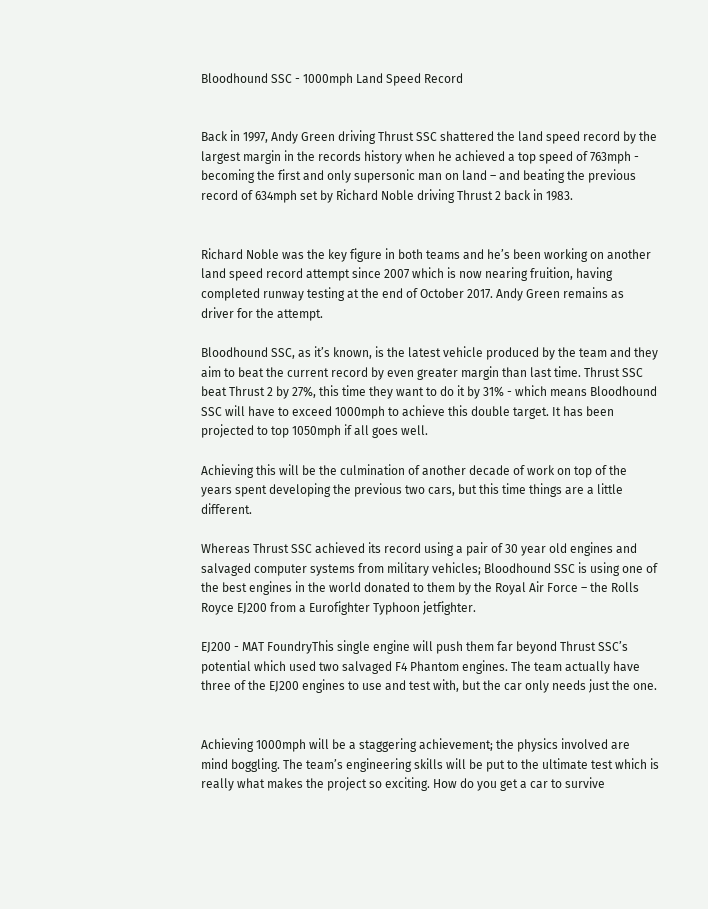Bloodhound SSC - 1000mph Land Speed Record


Back in 1997, Andy Green driving Thrust SSC shattered the land speed record by the largest margin in the records history when he achieved a top speed of 763mph - becoming the first and only supersonic man on land – and beating the previous record of 634mph set by Richard Noble driving Thrust 2 back in 1983.


Richard Noble was the key figure in both teams and he’s been working on another land speed record attempt since 2007 which is now nearing fruition, having completed runway testing at the end of October 2017. Andy Green remains as driver for the attempt.

Bloodhound SSC, as it’s known, is the latest vehicle produced by the team and they aim to beat the current record by even greater margin than last time. Thrust SSC beat Thrust 2 by 27%, this time they want to do it by 31% - which means Bloodhound SSC will have to exceed 1000mph to achieve this double target. It has been projected to top 1050mph if all goes well.

Achieving this will be the culmination of another decade of work on top of the years spent developing the previous two cars, but this time things are a little different.

Whereas Thrust SSC achieved its record using a pair of 30 year old engines and salvaged computer systems from military vehicles; Bloodhound SSC is using one of the best engines in the world donated to them by the Royal Air Force – the Rolls Royce EJ200 from a Eurofighter Typhoon jetfighter.

EJ200 - MAT FoundryThis single engine will push them far beyond Thrust SSC’s potential which used two salvaged F4 Phantom engines. The team actually have three of the EJ200 engines to use and test with, but the car only needs just the one.


Achieving 1000mph will be a staggering achievement; the physics involved are mind boggling. The team’s engineering skills will be put to the ultimate test which is really what makes the project so exciting. How do you get a car to survive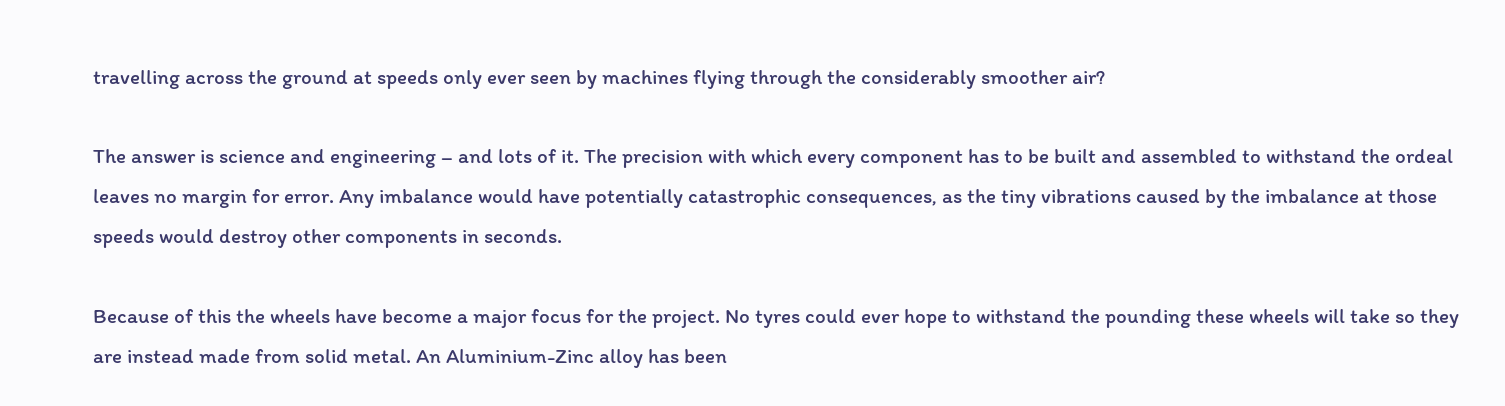travelling across the ground at speeds only ever seen by machines flying through the considerably smoother air?

The answer is science and engineering – and lots of it. The precision with which every component has to be built and assembled to withstand the ordeal leaves no margin for error. Any imbalance would have potentially catastrophic consequences, as the tiny vibrations caused by the imbalance at those speeds would destroy other components in seconds.

Because of this the wheels have become a major focus for the project. No tyres could ever hope to withstand the pounding these wheels will take so they are instead made from solid metal. An Aluminium-Zinc alloy has been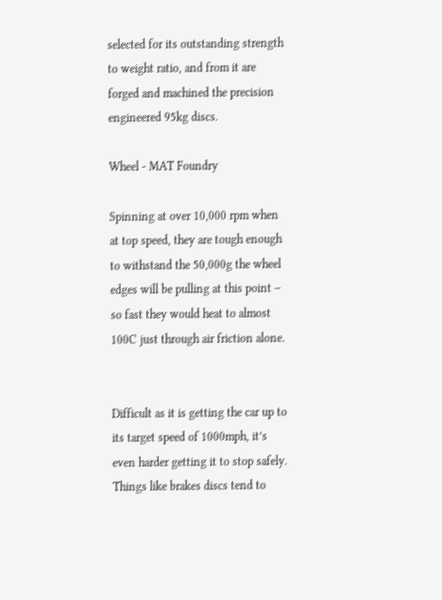selected for its outstanding strength to weight ratio, and from it are forged and machined the precision engineered 95kg discs.

Wheel - MAT Foundry

Spinning at over 10,000 rpm when at top speed, they are tough enough to withstand the 50,000g the wheel edges will be pulling at this point – so fast they would heat to almost 100C just through air friction alone.


Difficult as it is getting the car up to its target speed of 1000mph, it’s even harder getting it to stop safely. Things like brakes discs tend to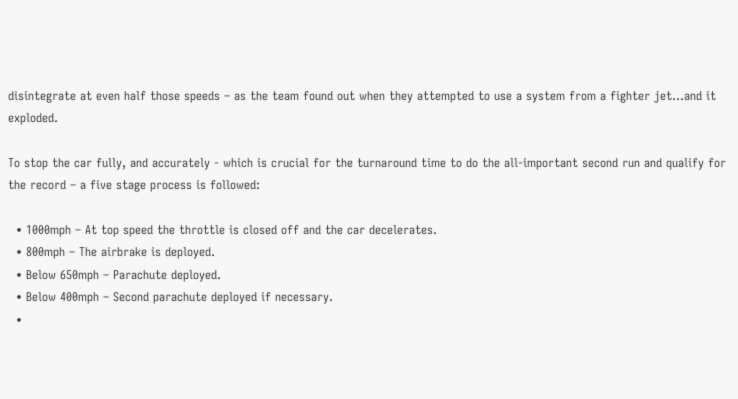disintegrate at even half those speeds – as the team found out when they attempted to use a system from a fighter jet…and it exploded.

To stop the car fully, and accurately - which is crucial for the turnaround time to do the all-important second run and qualify for the record – a five stage process is followed:

  • 1000mph – At top speed the throttle is closed off and the car decelerates.
  • 800mph – The airbrake is deployed.
  • Below 650mph – Parachute deployed.
  • Below 400mph – Second parachute deployed if necessary.
  •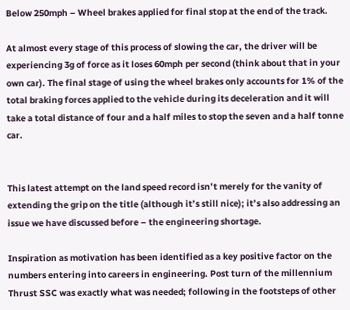Below 250mph – Wheel brakes applied for final stop at the end of the track.

At almost every stage of this process of slowing the car, the driver will be experiencing 3g of force as it loses 60mph per second (think about that in your own car). The final stage of using the wheel brakes only accounts for 1% of the total braking forces applied to the vehicle during its deceleration and it will take a total distance of four and a half miles to stop the seven and a half tonne car.


This latest attempt on the land speed record isn’t merely for the vanity of extending the grip on the title (although it’s still nice); it’s also addressing an issue we have discussed before – the engineering shortage.

Inspiration as motivation has been identified as a key positive factor on the numbers entering into careers in engineering. Post turn of the millennium Thrust SSC was exactly what was needed; following in the footsteps of other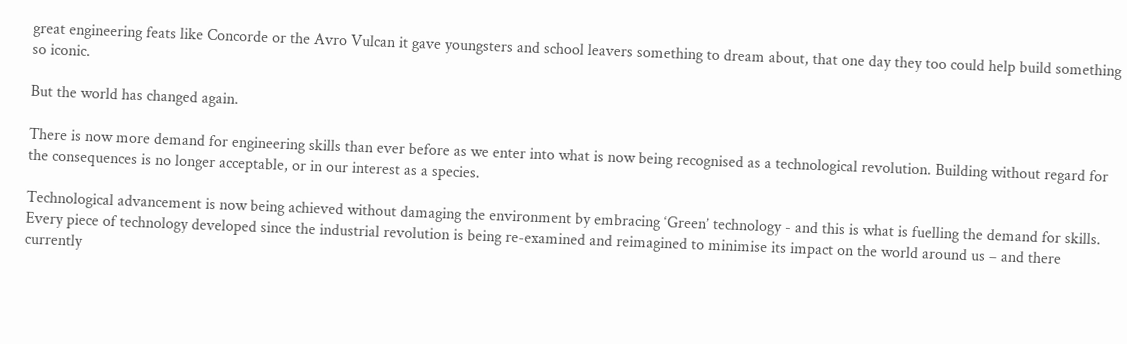great engineering feats like Concorde or the Avro Vulcan it gave youngsters and school leavers something to dream about, that one day they too could help build something so iconic.

But the world has changed again.

There is now more demand for engineering skills than ever before as we enter into what is now being recognised as a technological revolution. Building without regard for the consequences is no longer acceptable, or in our interest as a species.

Technological advancement is now being achieved without damaging the environment by embracing ‘Green’ technology - and this is what is fuelling the demand for skills.  Every piece of technology developed since the industrial revolution is being re-examined and reimagined to minimise its impact on the world around us – and there currently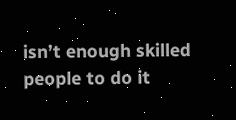isn’t enough skilled people to do it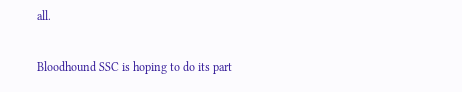all.

Bloodhound SSC is hoping to do its part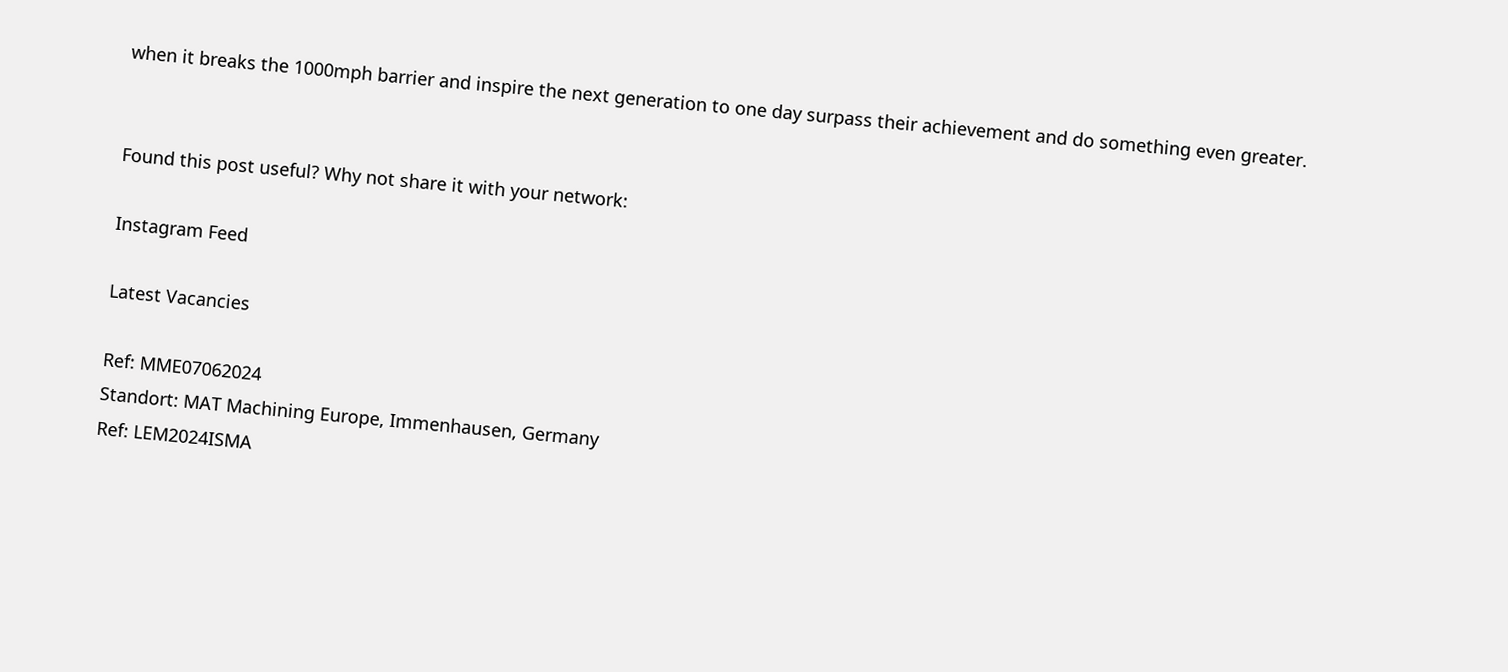when it breaks the 1000mph barrier and inspire the next generation to one day surpass their achievement and do something even greater.


Found this post useful? Why not share it with your network:

Instagram Feed

Latest Vacancies

Ref: MME07062024
Standort: MAT Machining Europe, Immenhausen, Germany
Ref: LEM2024ISMA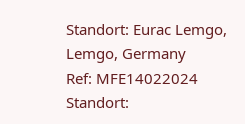Standort: Eurac Lemgo, Lemgo, Germany
Ref: MFE14022024
Standort: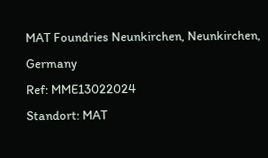MAT Foundries Neunkirchen, Neunkirchen, Germany
Ref: MME13022024
Standort: MAT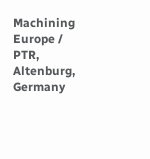Machining Europe / PTR, Altenburg, Germany